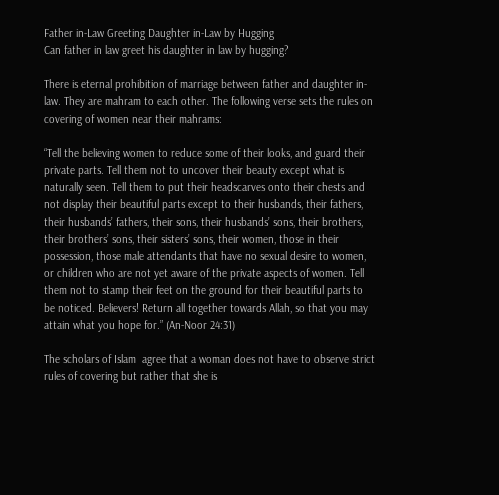Father in-Law Greeting Daughter in-Law by Hugging
Can father in law greet his daughter in law by hugging?

There is eternal prohibition of marriage between father and daughter in-law. They are mahram to each other. The following verse sets the rules on covering of women near their mahrams:

“Tell the believing women to reduce some of their looks, and guard their private parts. Tell them not to uncover their beauty except what is naturally seen. Tell them to put their headscarves onto their chests and not display their beautiful parts except to their husbands, their fathers, their husbands’ fathers, their sons, their husbands’ sons, their brothers, their brothers’ sons, their sisters’ sons, their women, those in their possession, those male attendants that have no sexual desire to women, or children who are not yet aware of the private aspects of women. Tell them not to stamp their feet on the ground for their beautiful parts to be noticed. Believers! Return all together towards Allah, so that you may attain what you hope for.” (An-Noor 24:31)

The scholars of Islam  agree that a woman does not have to observe strict rules of covering but rather that she is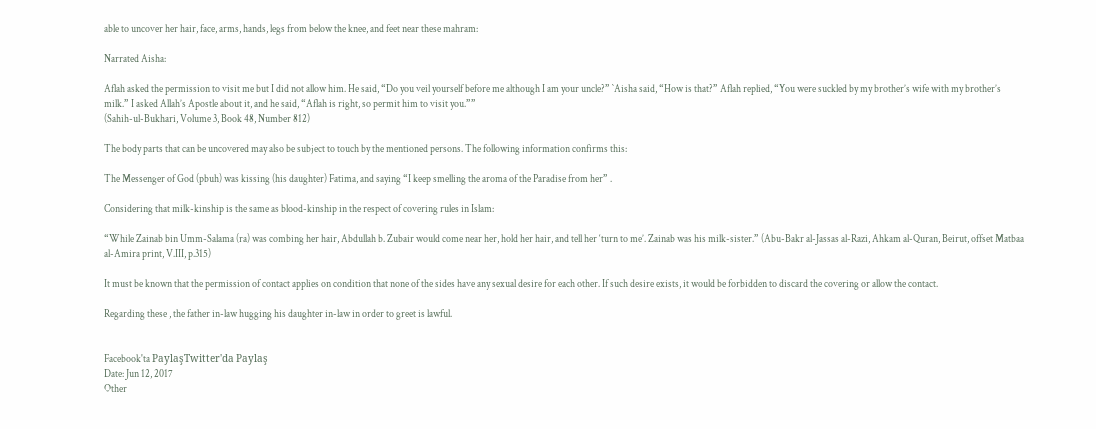able to uncover her hair, face, arms, hands, legs from below the knee, and feet near these mahram:

Narrated Aisha:

Aflah asked the permission to visit me but I did not allow him. He said, “Do you veil yourself before me although I am your uncle?” `Aisha said, “How is that?” Aflah replied, “You were suckled by my brother’s wife with my brother’s milk.” I asked Allah’s Apostle about it, and he said, “Aflah is right, so permit him to visit you.””
(Sahih-ul-Bukhari, Volume 3, Book 48, Number 812)

The body parts that can be uncovered may also be subject to touch by the mentioned persons. The following information confirms this:

The Messenger of God (pbuh) was kissing (his daughter) Fatima, and saying “I keep smelling the aroma of the Paradise from her” .

Considering that milk-kinship is the same as blood-kinship in the respect of covering rules in Islam:

“While Zainab bin Umm-Salama (ra) was combing her hair, Abdullah b. Zubair would come near her, hold her hair, and tell her ‘turn to me’. Zainab was his milk-sister.” (Abu-Bakr al-Jassas al-Razi, Ahkam al-Quran, Beirut, offset Matbaa al-Amira print, V.III, p.315)

It must be known that the permission of contact applies on condition that none of the sides have any sexual desire for each other. If such desire exists, it would be forbidden to discard the covering or allow the contact.

Regarding these , the father in-law hugging his daughter in-law in order to greet is lawful.


Facebook'ta PaylaşTwitter'da Paylaş
Date: Jun 12, 2017
Other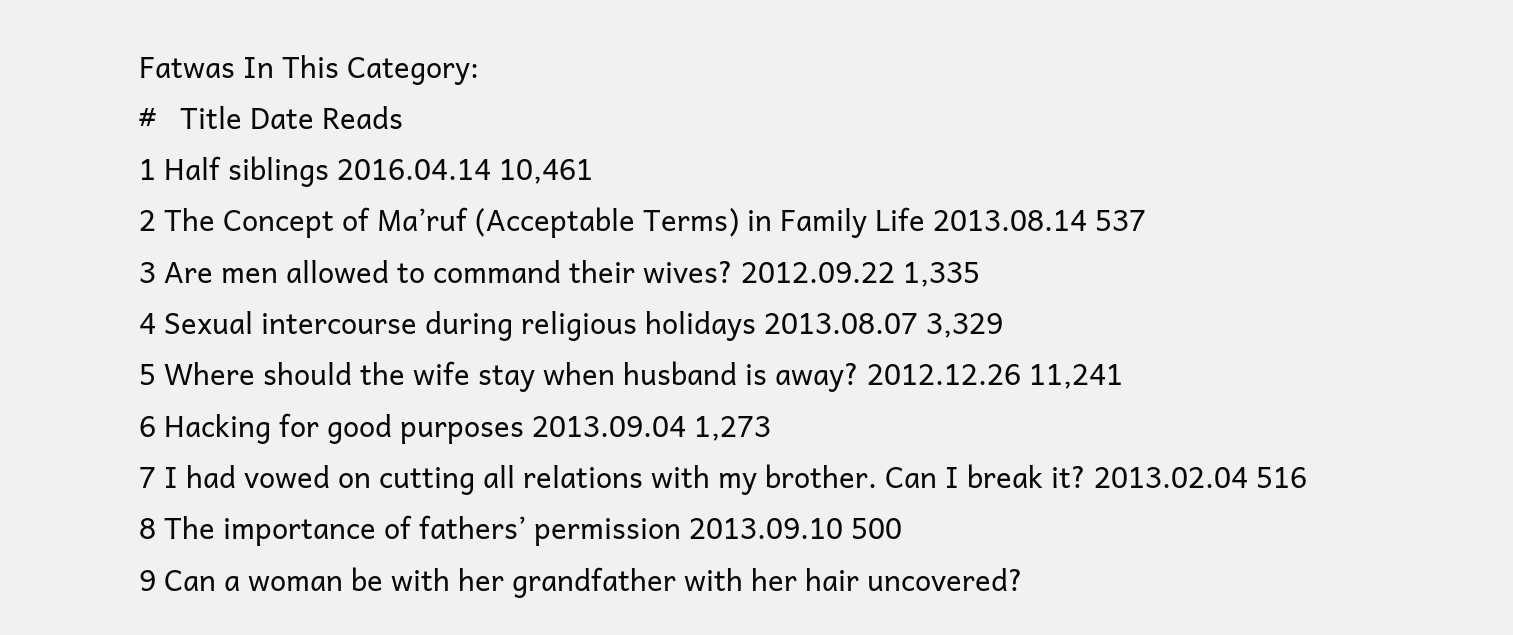Fatwas In This Category:
#   Title Date Reads
1 Half siblings 2016.04.14 10,461
2 The Concept of Ma’ruf (Acceptable Terms) in Family Life 2013.08.14 537
3 Are men allowed to command their wives? 2012.09.22 1,335
4 Sexual intercourse during religious holidays 2013.08.07 3,329
5 Where should the wife stay when husband is away? 2012.12.26 11,241
6 Hacking for good purposes 2013.09.04 1,273
7 I had vowed on cutting all relations with my brother. Can I break it? 2013.02.04 516
8 The importance of fathers’ permission 2013.09.10 500
9 Can a woman be with her grandfather with her hair uncovered?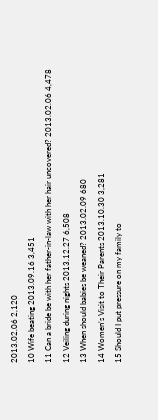2013.02.06 2,120
10 Wife beating 2013.09.16 3,451
11 Can a bride be with her father-in-law with her hair uncovered? 2013.02.06 4,478
12 Veiling during nights 2013.12.27 6,508
13 When should babies be weaned? 2013.02.09 680
14 Women’s Visit to Their Parents 2013.10.30 3,281
15 Should I put pressure on my family to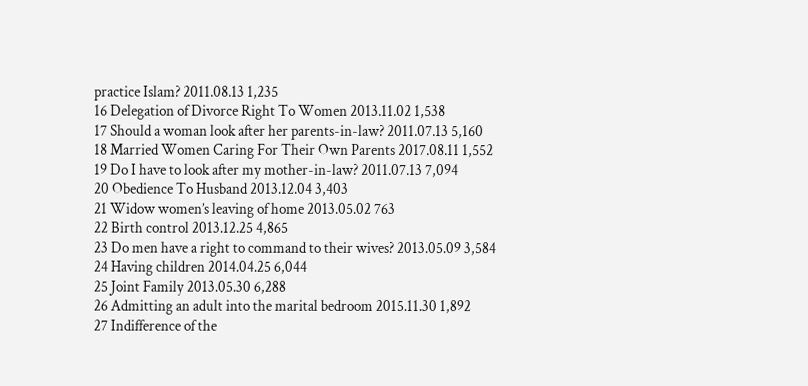practice Islam? 2011.08.13 1,235
16 Delegation of Divorce Right To Women 2013.11.02 1,538
17 Should a woman look after her parents-in-law? 2011.07.13 5,160
18 Married Women Caring For Their Own Parents 2017.08.11 1,552
19 Do I have to look after my mother-in-law? 2011.07.13 7,094
20 Obedience To Husband 2013.12.04 3,403
21 Widow women’s leaving of home 2013.05.02 763
22 Birth control 2013.12.25 4,865
23 Do men have a right to command to their wives? 2013.05.09 3,584
24 Having children 2014.04.25 6,044
25 Joint Family 2013.05.30 6,288
26 Admitting an adult into the marital bedroom 2015.11.30 1,892
27 Indifference of the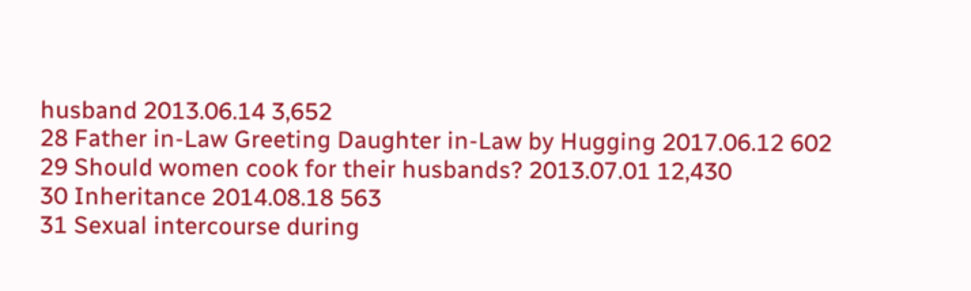husband 2013.06.14 3,652
28 Father in-Law Greeting Daughter in-Law by Hugging 2017.06.12 602
29 Should women cook for their husbands? 2013.07.01 12,430
30 Inheritance 2014.08.18 563
31 Sexual intercourse during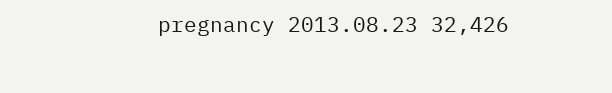pregnancy 2013.08.23 32,426